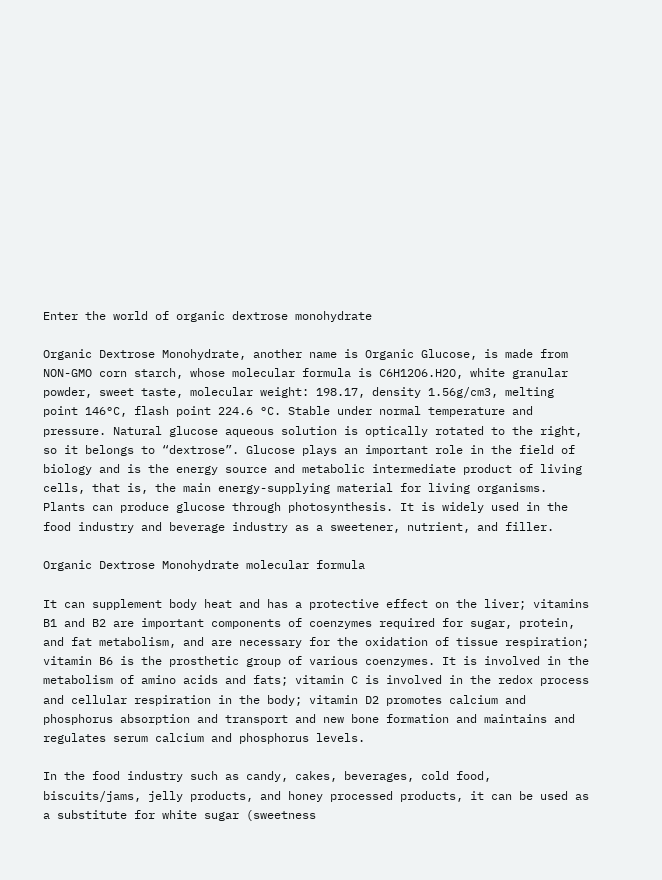Enter the world of organic dextrose monohydrate

Organic Dextrose Monohydrate, another name is Organic Glucose, is made from NON-GMO corn starch, whose molecular formula is C6H12O6.H2O, white granular powder, sweet taste, molecular weight: 198.17, density 1.56g/cm3, melting point 146°C, flash point 224.6 °C. Stable under normal temperature and pressure. Natural glucose aqueous solution is optically rotated to the right, so it belongs to “dextrose”. Glucose plays an important role in the field of biology and is the energy source and metabolic intermediate product of living cells, that is, the main energy-supplying material for living organisms. Plants can produce glucose through photosynthesis. It is widely used in the food industry and beverage industry as a sweetener, nutrient, and filler.

Organic Dextrose Monohydrate molecular formula

It can supplement body heat and has a protective effect on the liver; vitamins B1 and B2 are important components of coenzymes required for sugar, protein, and fat metabolism, and are necessary for the oxidation of tissue respiration; vitamin B6 is the prosthetic group of various coenzymes. It is involved in the metabolism of amino acids and fats; vitamin C is involved in the redox process and cellular respiration in the body; vitamin D2 promotes calcium and phosphorus absorption and transport and new bone formation and maintains and regulates serum calcium and phosphorus levels.

In the food industry such as candy, cakes, beverages, cold food, biscuits/jams, jelly products, and honey processed products, it can be used as a substitute for white sugar (sweetness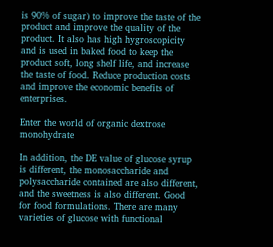is 90% of sugar) to improve the taste of the product and improve the quality of the product. It also has high hygroscopicity and is used in baked food to keep the product soft, long shelf life, and increase the taste of food. Reduce production costs and improve the economic benefits of enterprises.

Enter the world of organic dextrose monohydrate

In addition, the DE value of glucose syrup is different, the monosaccharide and polysaccharide contained are also different, and the sweetness is also different. Good for food formulations. There are many varieties of glucose with functional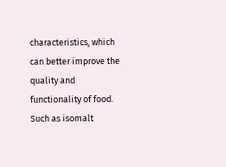characteristics, which can better improve the quality and functionality of food. Such as isomalt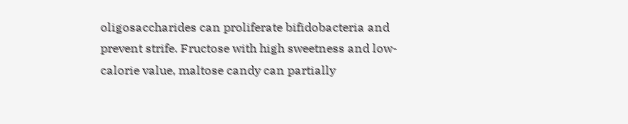oligosaccharides can proliferate bifidobacteria and prevent strife. Fructose with high sweetness and low-calorie value, maltose candy can partially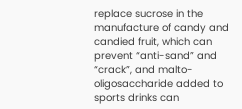replace sucrose in the manufacture of candy and candied fruit, which can prevent “anti-sand” and “crack”, and malto-oligosaccharide added to sports drinks can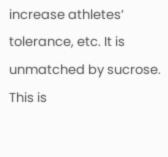increase athletes’ tolerance, etc. It is unmatched by sucrose. This is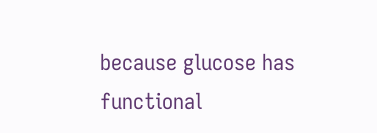because glucose has functional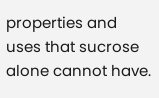properties and uses that sucrose alone cannot have.